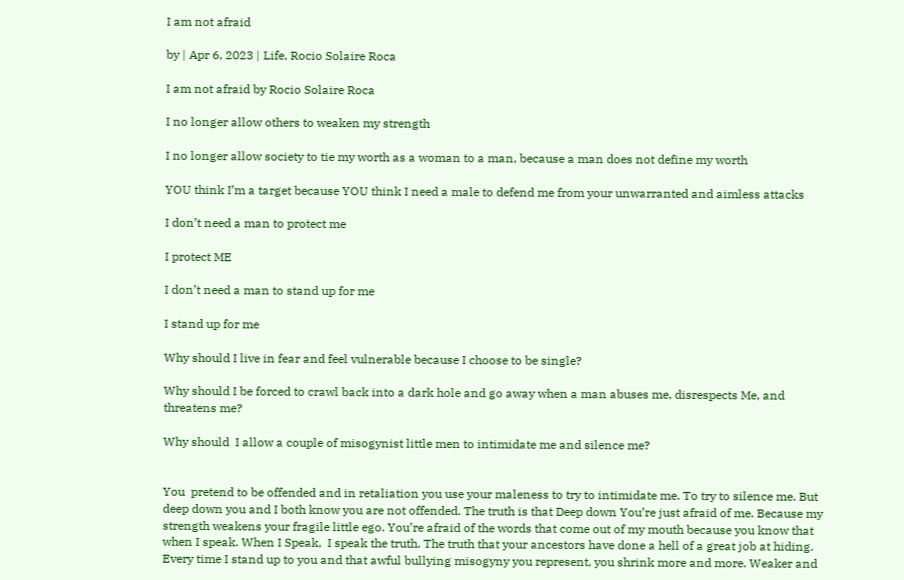I am not afraid

by | Apr 6, 2023 | Life, Rocio Solaire Roca

I am not afraid by Rocio Solaire Roca

I no longer allow others to weaken my strength

I no longer allow society to tie my worth as a woman to a man, because a man does not define my worth

YOU think I’m a target because YOU think I need a male to defend me from your unwarranted and aimless attacks

I don’t need a man to protect me

I protect ME

I don’t need a man to stand up for me

I stand up for me

Why should I live in fear and feel vulnerable because I choose to be single?

Why should I be forced to crawl back into a dark hole and go away when a man abuses me, disrespects Me, and  threatens me?

Why should  I allow a couple of misogynist little men to intimidate me and silence me?


You  pretend to be offended and in retaliation you use your maleness to try to intimidate me. To try to silence me. But deep down you and I both know you are not offended. The truth is that Deep down You’re just afraid of me. Because my strength weakens your fragile little ego. You’re afraid of the words that come out of my mouth because you know that when I speak. When I Speak,  I speak the truth. The truth that your ancestors have done a hell of a great job at hiding. Every time I stand up to you and that awful bullying misogyny you represent, you shrink more and more. Weaker and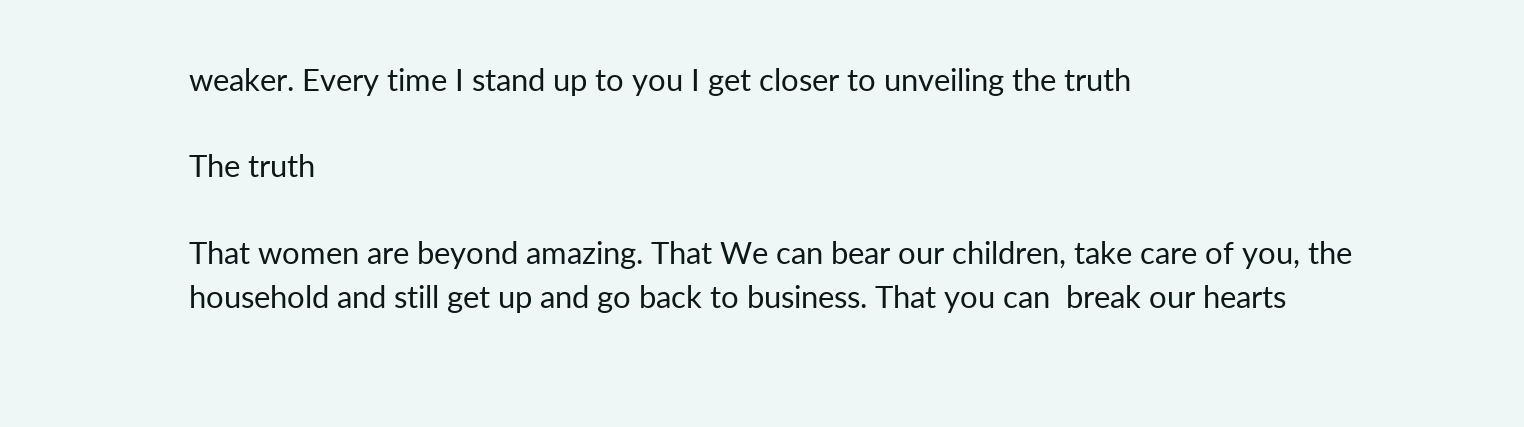weaker. Every time I stand up to you I get closer to unveiling the truth

The truth

That women are beyond amazing. That We can bear our children, take care of you, the household and still get up and go back to business. That you can  break our hearts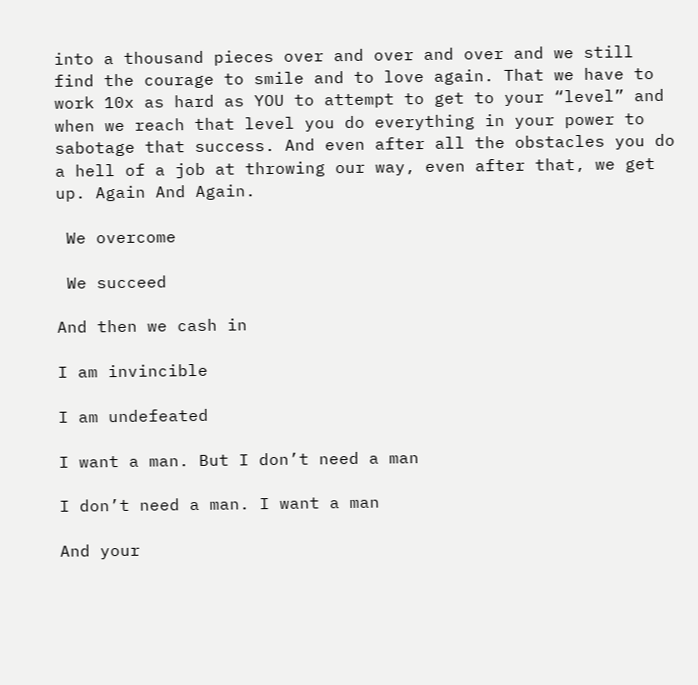into a thousand pieces over and over and over and we still find the courage to smile and to love again. That we have to work 10x as hard as YOU to attempt to get to your “level” and when we reach that level you do everything in your power to sabotage that success. And even after all the obstacles you do a hell of a job at throwing our way, even after that, we get up. Again And Again.

 We overcome

 We succeed

And then we cash in

I am invincible

I am undefeated

I want a man. But I don’t need a man

I don’t need a man. I want a man

And your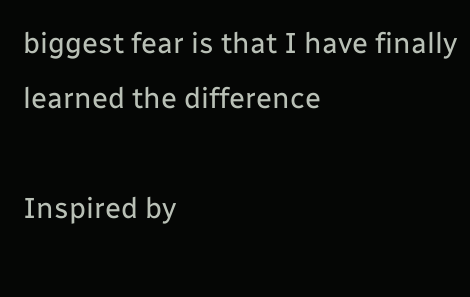biggest fear is that I have finally learned the difference

Inspired by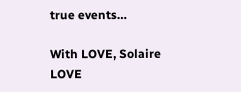true events…

With LOVE, Solaire LOVE